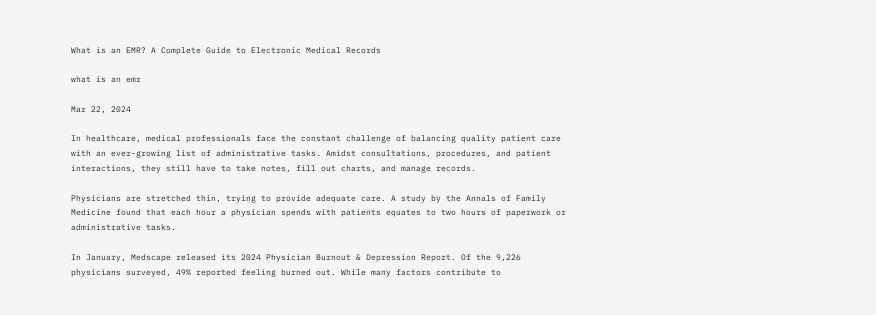What is an EMR? A Complete Guide to Electronic Medical Records

what is an emr

Mar 22, 2024

In healthcare, medical professionals face the constant challenge of balancing quality patient care with an ever-growing list of administrative tasks. Amidst consultations, procedures, and patient interactions, they still have to take notes, fill out charts, and manage records.

Physicians are stretched thin, trying to provide adequate care. A study by the Annals of Family Medicine found that each hour a physician spends with patients equates to two hours of paperwork or administrative tasks.

In January, Medscape released its 2024 Physician Burnout & Depression Report. Of the 9,226 physicians surveyed, 49% reported feeling burned out. While many factors contribute to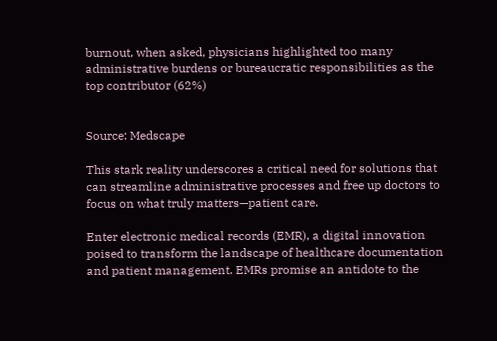burnout, when asked, physicians highlighted too many administrative burdens or bureaucratic responsibilities as the top contributor (62%)


Source: Medscape

This stark reality underscores a critical need for solutions that can streamline administrative processes and free up doctors to focus on what truly matters—patient care.

Enter electronic medical records (EMR), a digital innovation poised to transform the landscape of healthcare documentation and patient management. EMRs promise an antidote to the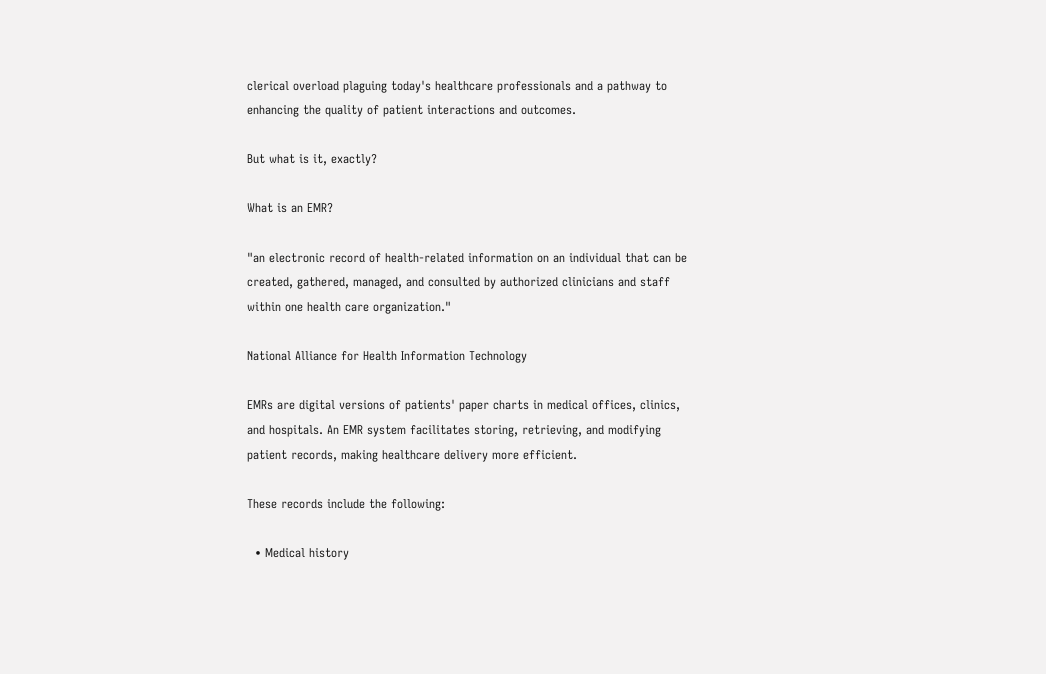clerical overload plaguing today's healthcare professionals and a pathway to enhancing the quality of patient interactions and outcomes.

But what is it, exactly?

What is an EMR?

"an electronic record of health-related information on an individual that can be created, gathered, managed, and consulted by authorized clinicians and staff within one health care organization."

National Alliance for Health Information Technology

EMRs are digital versions of patients' paper charts in medical offices, clinics, and hospitals. An EMR system facilitates storing, retrieving, and modifying patient records, making healthcare delivery more efficient.

These records include the following:

  • Medical history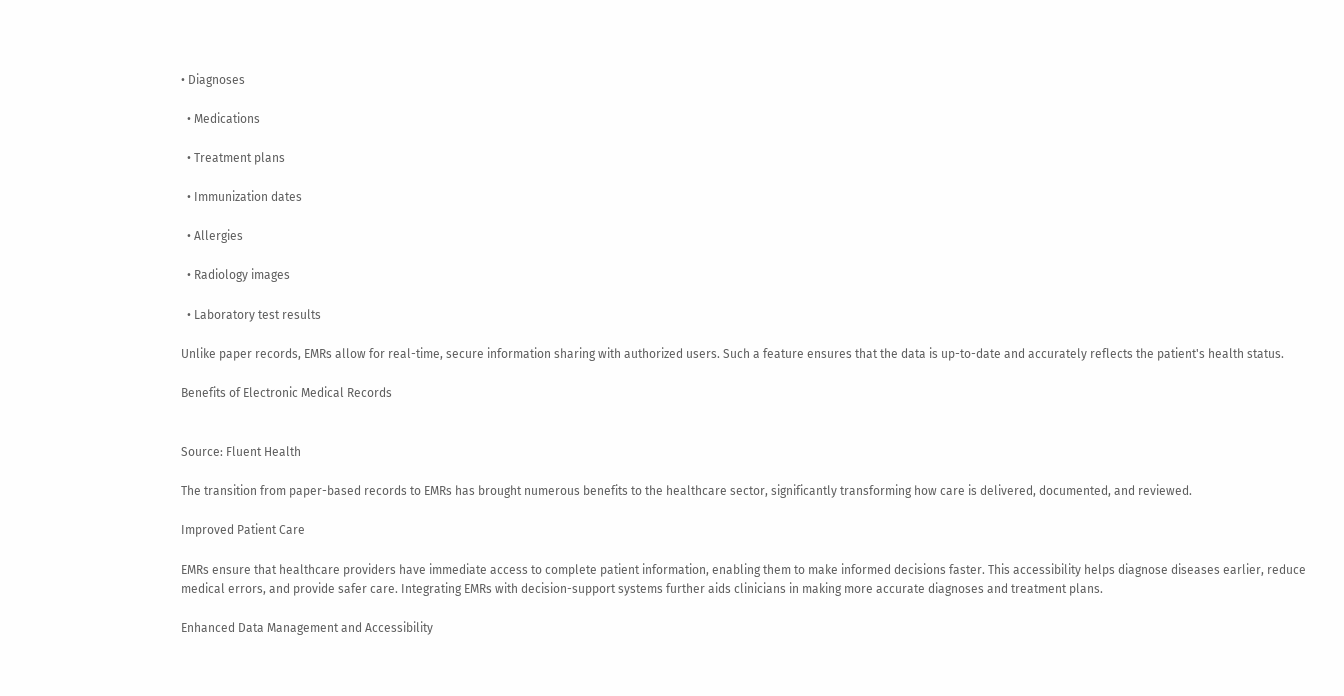• Diagnoses

  • Medications

  • Treatment plans

  • Immunization dates

  • Allergies

  • Radiology images

  • Laboratory test results

Unlike paper records, EMRs allow for real-time, secure information sharing with authorized users. Such a feature ensures that the data is up-to-date and accurately reflects the patient's health status.

Benefits of Electronic Medical Records


Source: Fluent Health

The transition from paper-based records to EMRs has brought numerous benefits to the healthcare sector, significantly transforming how care is delivered, documented, and reviewed.

Improved Patient Care

EMRs ensure that healthcare providers have immediate access to complete patient information, enabling them to make informed decisions faster. This accessibility helps diagnose diseases earlier, reduce medical errors, and provide safer care. Integrating EMRs with decision-support systems further aids clinicians in making more accurate diagnoses and treatment plans.

Enhanced Data Management and Accessibility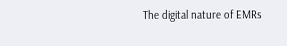The digital nature of EMRs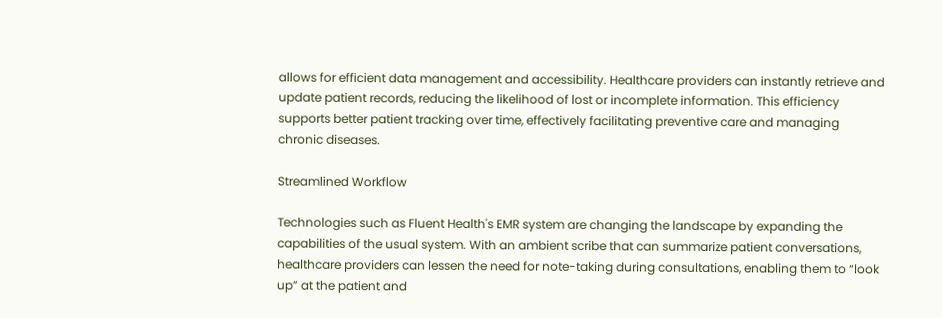allows for efficient data management and accessibility. Healthcare providers can instantly retrieve and update patient records, reducing the likelihood of lost or incomplete information. This efficiency supports better patient tracking over time, effectively facilitating preventive care and managing chronic diseases.

Streamlined Workflow

Technologies such as Fluent Health's EMR system are changing the landscape by expanding the capabilities of the usual system. With an ambient scribe that can summarize patient conversations, healthcare providers can lessen the need for note-taking during consultations, enabling them to “look up” at the patient and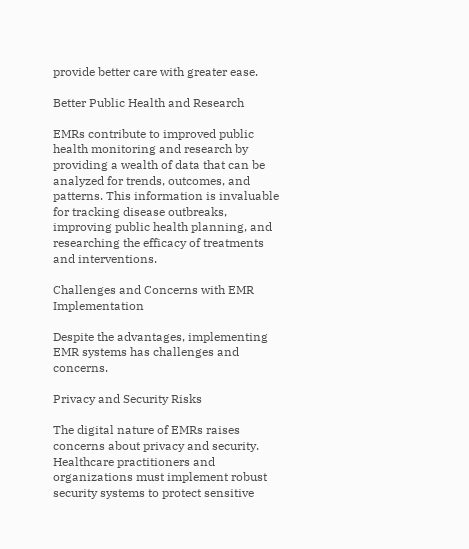provide better care with greater ease.

Better Public Health and Research

EMRs contribute to improved public health monitoring and research by providing a wealth of data that can be analyzed for trends, outcomes, and patterns. This information is invaluable for tracking disease outbreaks, improving public health planning, and researching the efficacy of treatments and interventions.

Challenges and Concerns with EMR Implementation

Despite the advantages, implementing EMR systems has challenges and concerns.

Privacy and Security Risks

The digital nature of EMRs raises concerns about privacy and security. Healthcare practitioners and organizations must implement robust security systems to protect sensitive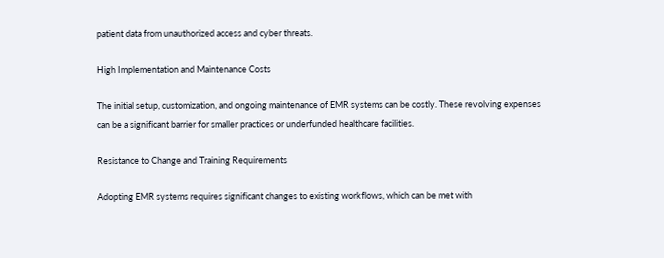patient data from unauthorized access and cyber threats.

High Implementation and Maintenance Costs

The initial setup, customization, and ongoing maintenance of EMR systems can be costly. These revolving expenses can be a significant barrier for smaller practices or underfunded healthcare facilities.

Resistance to Change and Training Requirements

Adopting EMR systems requires significant changes to existing workflows, which can be met with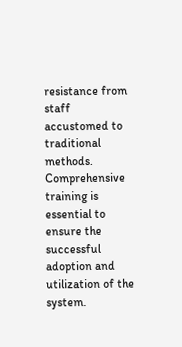resistance from staff accustomed to traditional methods. Comprehensive training is essential to ensure the successful adoption and utilization of the system.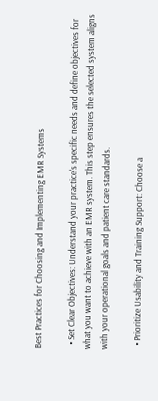Best Practices for Choosing and Implementing EMR Systems

  • Set Clear Objectives: Understand your practice's specific needs and define objectives for what you want to achieve with an EMR system. This step ensures the selected system aligns with your operational goals and patient care standards.

  • Prioritize Usability and Training Support: Choose a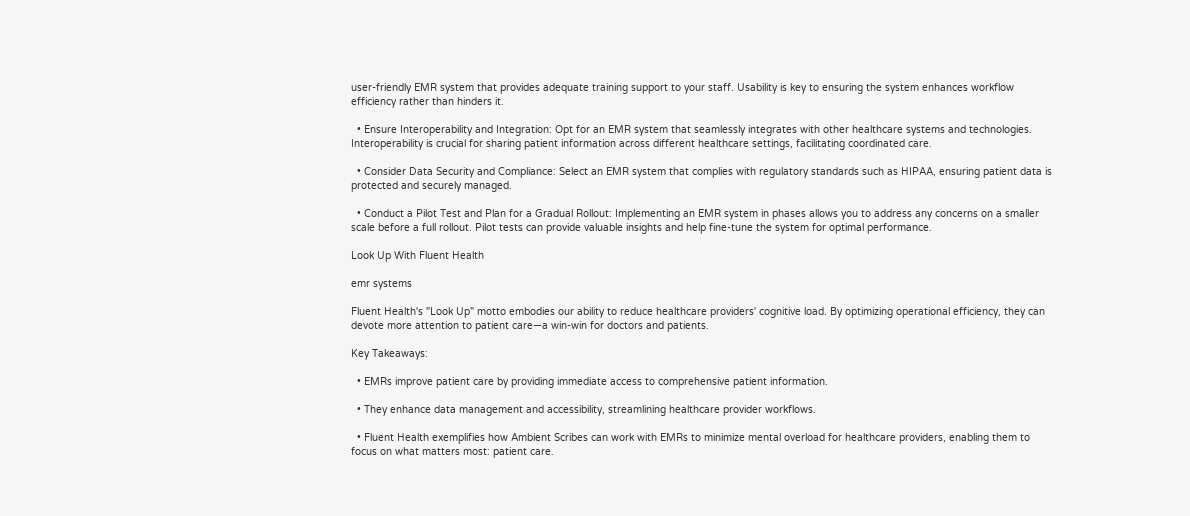user-friendly EMR system that provides adequate training support to your staff. Usability is key to ensuring the system enhances workflow efficiency rather than hinders it.

  • Ensure Interoperability and Integration: Opt for an EMR system that seamlessly integrates with other healthcare systems and technologies. Interoperability is crucial for sharing patient information across different healthcare settings, facilitating coordinated care.

  • Consider Data Security and Compliance: Select an EMR system that complies with regulatory standards such as HIPAA, ensuring patient data is protected and securely managed.

  • Conduct a Pilot Test and Plan for a Gradual Rollout: Implementing an EMR system in phases allows you to address any concerns on a smaller scale before a full rollout. Pilot tests can provide valuable insights and help fine-tune the system for optimal performance.

Look Up With Fluent Health

emr systems

Fluent Health's "Look Up" motto embodies our ability to reduce healthcare providers' cognitive load. By optimizing operational efficiency, they can devote more attention to patient care—a win-win for doctors and patients.

Key Takeaways:

  • EMRs improve patient care by providing immediate access to comprehensive patient information.

  • They enhance data management and accessibility, streamlining healthcare provider workflows.

  • Fluent Health exemplifies how Ambient Scribes can work with EMRs to minimize mental overload for healthcare providers, enabling them to focus on what matters most: patient care.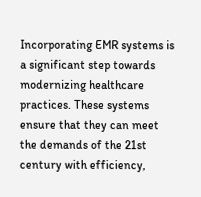Incorporating EMR systems is a significant step towards modernizing healthcare practices. These systems ensure that they can meet the demands of the 21st century with efficiency,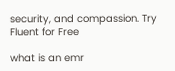security, and compassion. Try Fluent for Free

what is an emr